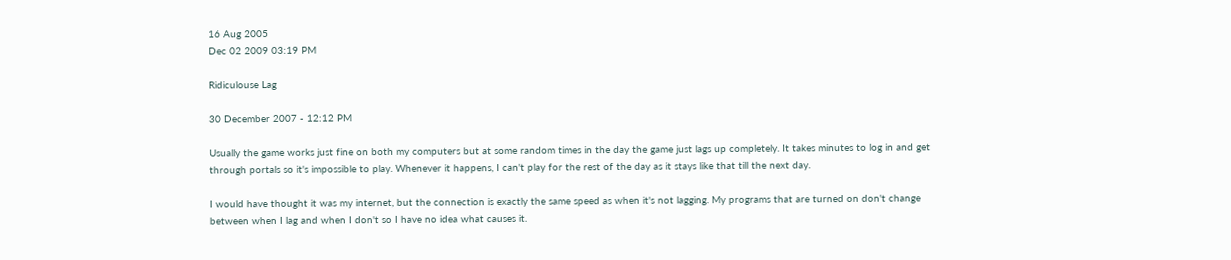16 Aug 2005
Dec 02 2009 03:19 PM

Ridiculouse Lag

30 December 2007 - 12:12 PM

Usually the game works just fine on both my computers but at some random times in the day the game just lags up completely. It takes minutes to log in and get through portals so it's impossible to play. Whenever it happens, I can't play for the rest of the day as it stays like that till the next day.

I would have thought it was my internet, but the connection is exactly the same speed as when it's not lagging. My programs that are turned on don't change between when I lag and when I don't so I have no idea what causes it.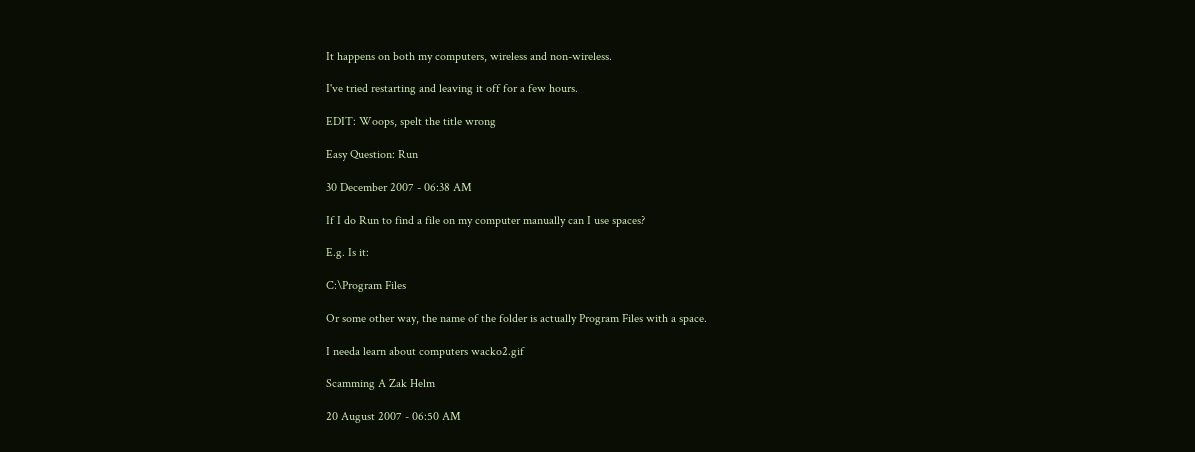It happens on both my computers, wireless and non-wireless.

I've tried restarting and leaving it off for a few hours.

EDIT: Woops, spelt the title wrong

Easy Question: Run

30 December 2007 - 06:38 AM

If I do Run to find a file on my computer manually can I use spaces?

E.g. Is it:

C:\Program Files

Or some other way, the name of the folder is actually Program Files with a space.

I needa learn about computers wacko2.gif

Scamming A Zak Helm

20 August 2007 - 06:50 AM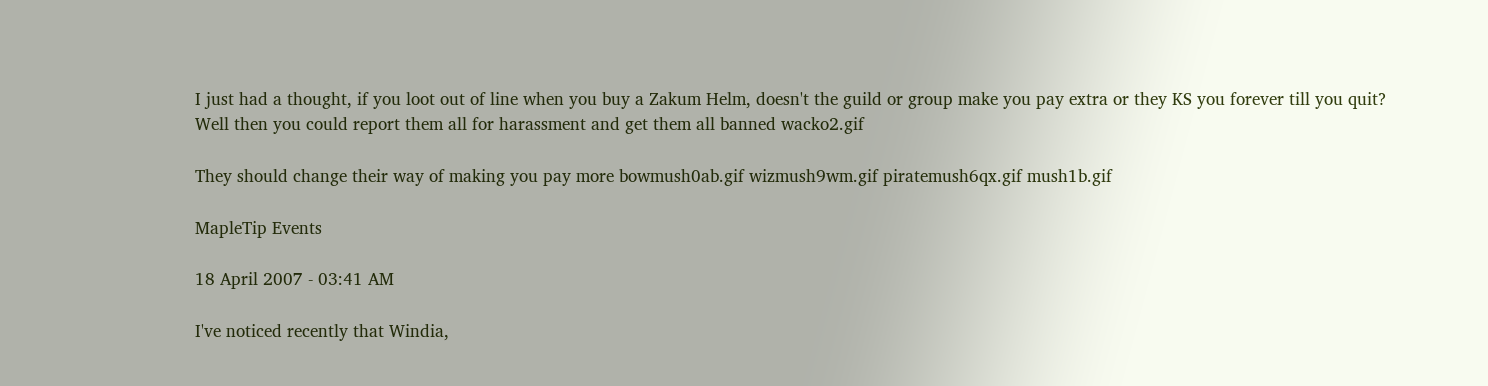I just had a thought, if you loot out of line when you buy a Zakum Helm, doesn't the guild or group make you pay extra or they KS you forever till you quit? Well then you could report them all for harassment and get them all banned wacko2.gif

They should change their way of making you pay more bowmush0ab.gif wizmush9wm.gif piratemush6qx.gif mush1b.gif

MapleTip Events

18 April 2007 - 03:41 AM

I've noticed recently that Windia,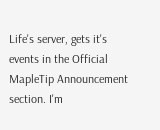Life's server, gets it's events in the Official MapleTip Announcement section. I'm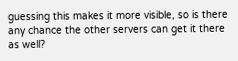guessing this makes it more visible, so is there any chance the other servers can get it there as well?